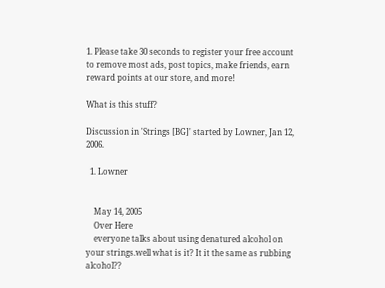1. Please take 30 seconds to register your free account to remove most ads, post topics, make friends, earn reward points at our store, and more!

What is this stuff?

Discussion in 'Strings [BG]' started by Lowner, Jan 12, 2006.

  1. Lowner


    May 14, 2005
    Over Here
    everyone talks about using denatured alcohol on your strings.well what is it? It it the same as rubbing alcohol??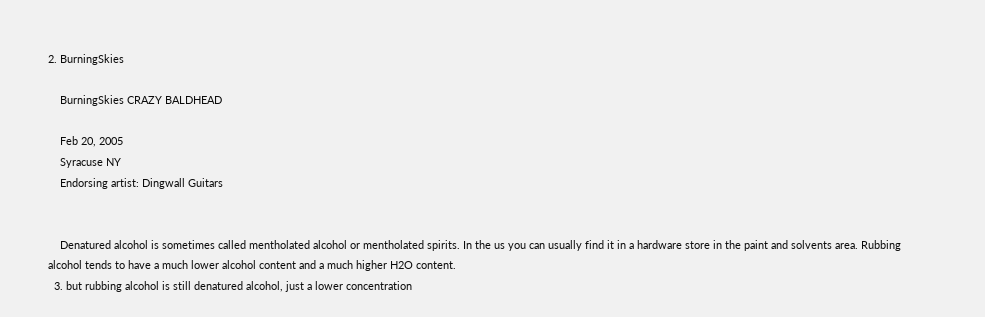2. BurningSkies

    BurningSkies CRAZY BALDHEAD

    Feb 20, 2005
    Syracuse NY
    Endorsing artist: Dingwall Guitars


    Denatured alcohol is sometimes called mentholated alcohol or mentholated spirits. In the us you can usually find it in a hardware store in the paint and solvents area. Rubbing alcohol tends to have a much lower alcohol content and a much higher H2O content.
  3. but rubbing alcohol is still denatured alcohol, just a lower concentration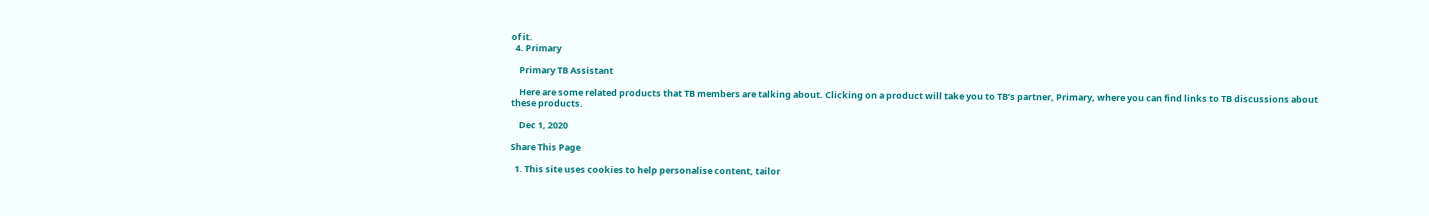of it.
  4. Primary

    Primary TB Assistant

    Here are some related products that TB members are talking about. Clicking on a product will take you to TB’s partner, Primary, where you can find links to TB discussions about these products.

    Dec 1, 2020

Share This Page

  1. This site uses cookies to help personalise content, tailor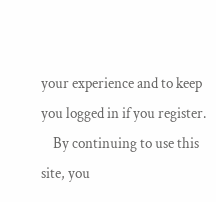your experience and to keep you logged in if you register.
    By continuing to use this site, you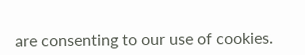are consenting to our use of cookies.